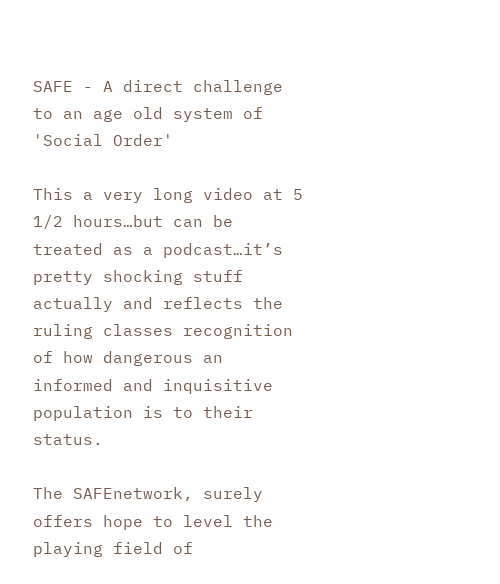SAFE - A direct challenge to an age old system of 'Social Order'

This a very long video at 5 1/2 hours…but can be treated as a podcast…it’s pretty shocking stuff actually and reflects the ruling classes recognition of how dangerous an informed and inquisitive population is to their status.

The SAFEnetwork, surely offers hope to level the playing field of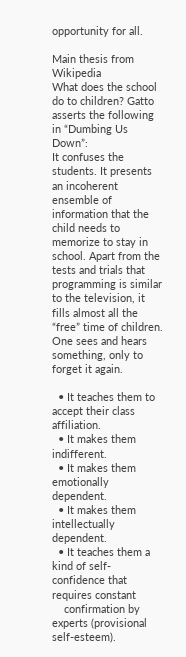opportunity for all.

Main thesis from Wikipedia
What does the school do to children? Gatto asserts the following in “Dumbing Us Down”:
It confuses the students. It presents an incoherent ensemble of information that the child needs to memorize to stay in school. Apart from the tests and trials that programming is similar to the television, it fills almost all the “free” time of children. One sees and hears something, only to forget it again.

  • It teaches them to accept their class affiliation.
  • It makes them indifferent.
  • It makes them emotionally dependent.
  • It makes them intellectually dependent.
  • It teaches them a kind of self-confidence that requires constant
    confirmation by experts (provisional self-esteem).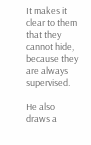It makes it clear to them that they cannot hide, because they are always supervised.

He also draws a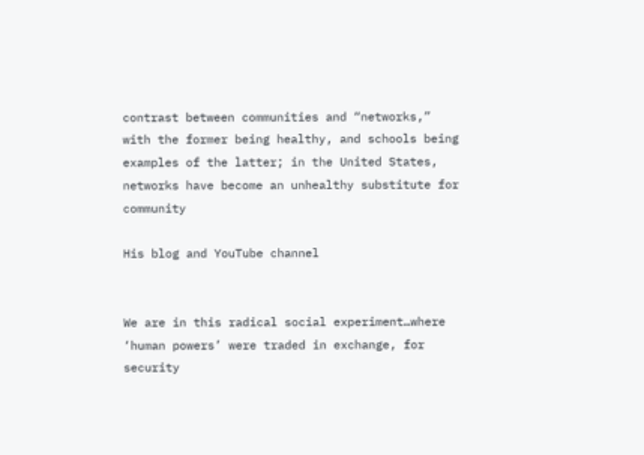contrast between communities and “networks,” with the former being healthy, and schools being examples of the latter; in the United States, networks have become an unhealthy substitute for community

His blog and YouTube channel


We are in this radical social experiment…where ‘human powers’ were traded in exchange, for security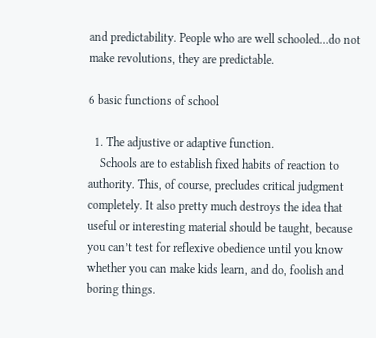and predictability. People who are well schooled…do not make revolutions, they are predictable.

6 basic functions of school

  1. The adjustive or adaptive function.
    Schools are to establish fixed habits of reaction to authority. This, of course, precludes critical judgment completely. It also pretty much destroys the idea that useful or interesting material should be taught, because you can’t test for reflexive obedience until you know whether you can make kids learn, and do, foolish and boring things.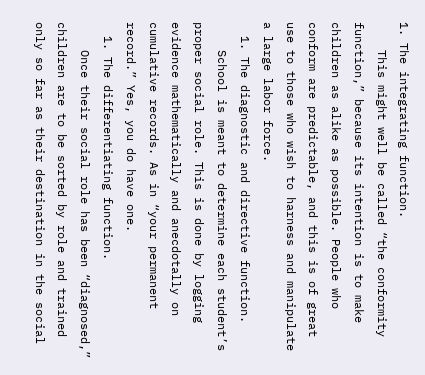1. The integrating function.
    This might well be called “the conformity function,” because its intention is to make children as alike as possible. People who conform are predictable, and this is of great use to those who wish to harness and manipulate a large labor force.
  1. The diagnostic and directive function.
    School is meant to determine each student’s proper social role. This is done by logging evidence mathematically and anecdotally on cumulative records. As in “your permanent record.” Yes, you do have one.
  1. The differentiating function.
    Once their social role has been “diagnosed,” children are to be sorted by role and trained only so far as their destination in the social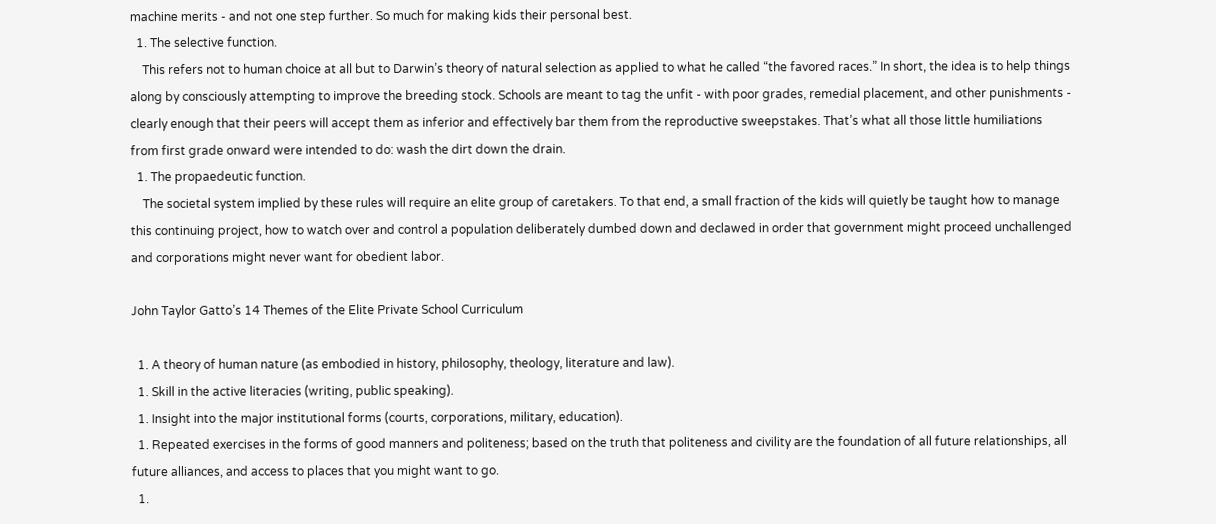machine merits - and not one step further. So much for making kids their personal best.
  1. The selective function.
    This refers not to human choice at all but to Darwin’s theory of natural selection as applied to what he called “the favored races.” In short, the idea is to help things along by consciously attempting to improve the breeding stock. Schools are meant to tag the unfit - with poor grades, remedial placement, and other punishments - clearly enough that their peers will accept them as inferior and effectively bar them from the reproductive sweepstakes. That’s what all those little humiliations from first grade onward were intended to do: wash the dirt down the drain.
  1. The propaedeutic function.
    The societal system implied by these rules will require an elite group of caretakers. To that end, a small fraction of the kids will quietly be taught how to manage this continuing project, how to watch over and control a population deliberately dumbed down and declawed in order that government might proceed unchallenged and corporations might never want for obedient labor.

John Taylor Gatto’s 14 Themes of the Elite Private School Curriculum

  1. A theory of human nature (as embodied in history, philosophy, theology, literature and law).
  1. Skill in the active literacies (writing, public speaking).
  1. Insight into the major institutional forms (courts, corporations, military, education).
  1. Repeated exercises in the forms of good manners and politeness; based on the truth that politeness and civility are the foundation of all future relationships, all future alliances, and access to places that you might want to go.
  1.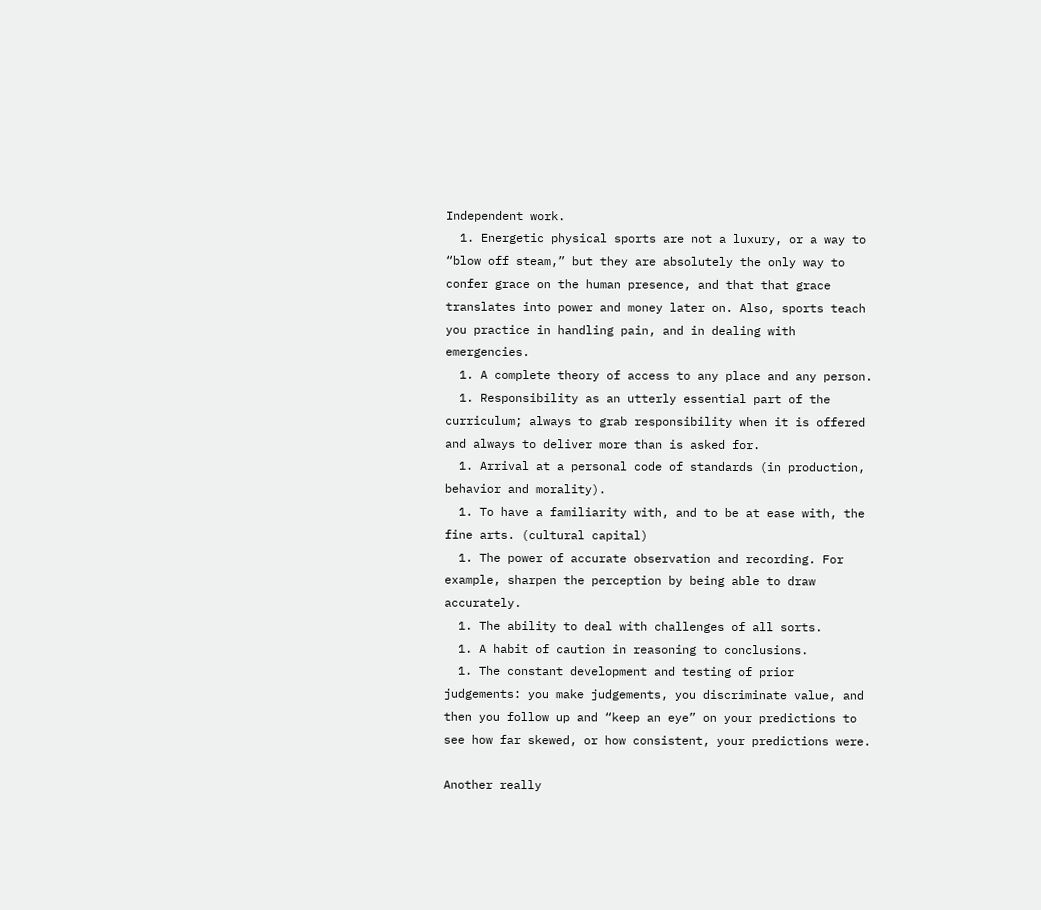Independent work.
  1. Energetic physical sports are not a luxury, or a way to “blow off steam,” but they are absolutely the only way to confer grace on the human presence, and that that grace translates into power and money later on. Also, sports teach you practice in handling pain, and in dealing with emergencies.
  1. A complete theory of access to any place and any person.
  1. Responsibility as an utterly essential part of the curriculum; always to grab responsibility when it is offered and always to deliver more than is asked for.
  1. Arrival at a personal code of standards (in production, behavior and morality).
  1. To have a familiarity with, and to be at ease with, the fine arts. (cultural capital)
  1. The power of accurate observation and recording. For example, sharpen the perception by being able to draw accurately.
  1. The ability to deal with challenges of all sorts.
  1. A habit of caution in reasoning to conclusions.
  1. The constant development and testing of prior judgements: you make judgements, you discriminate value, and then you follow up and “keep an eye” on your predictions to see how far skewed, or how consistent, your predictions were.

Another really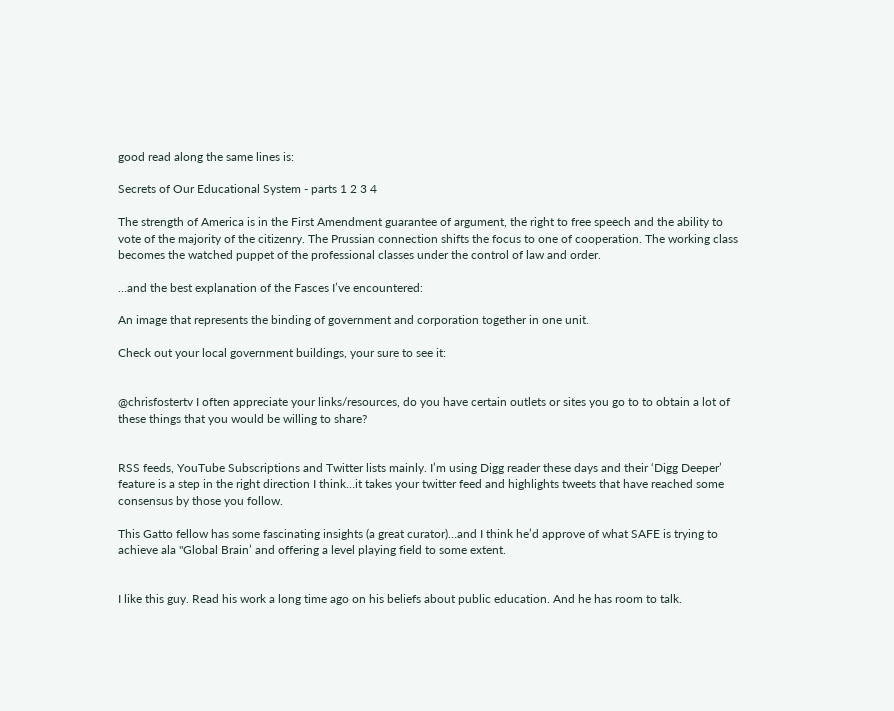good read along the same lines is:

Secrets of Our Educational System - parts 1 2 3 4

The strength of America is in the First Amendment guarantee of argument, the right to free speech and the ability to vote of the majority of the citizenry. The Prussian connection shifts the focus to one of cooperation. The working class becomes the watched puppet of the professional classes under the control of law and order.

…and the best explanation of the Fasces I’ve encountered:

An image that represents the binding of government and corporation together in one unit.

Check out your local government buildings, your sure to see it:


@chrisfostertv I often appreciate your links/resources, do you have certain outlets or sites you go to to obtain a lot of these things that you would be willing to share?


RSS feeds, YouTube Subscriptions and Twitter lists mainly. I’m using Digg reader these days and their ‘Digg Deeper’ feature is a step in the right direction I think…it takes your twitter feed and highlights tweets that have reached some consensus by those you follow.

This Gatto fellow has some fascinating insights (a great curator)…and I think he’d approve of what SAFE is trying to achieve ala "Global Brain’ and offering a level playing field to some extent.


I like this guy. Read his work a long time ago on his beliefs about public education. And he has room to talk.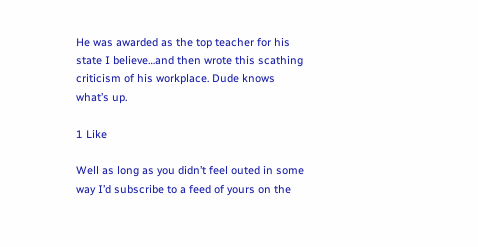He was awarded as the top teacher for his state I believe…and then wrote this scathing criticism of his workplace. Dude knows what’s up.

1 Like

Well as long as you didn’t feel outed in some way I’d subscribe to a feed of yours on the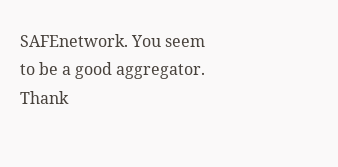SAFEnetwork. You seem to be a good aggregator. Thank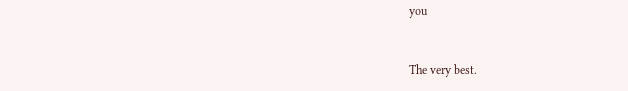you


The very best.